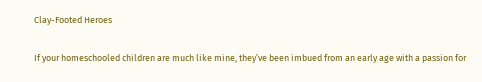Clay-Footed Heroes

If your homeschooled children are much like mine, they’ve been imbued from an early age with a passion for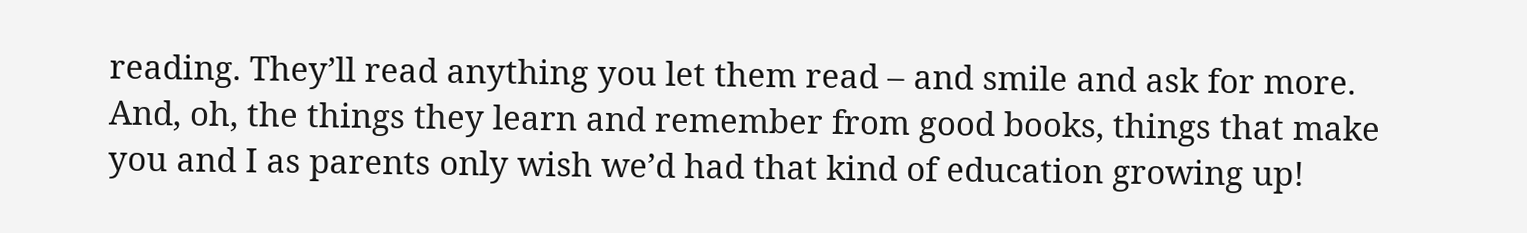reading. They’ll read anything you let them read – and smile and ask for more. And, oh, the things they learn and remember from good books, things that make you and I as parents only wish we’d had that kind of education growing up!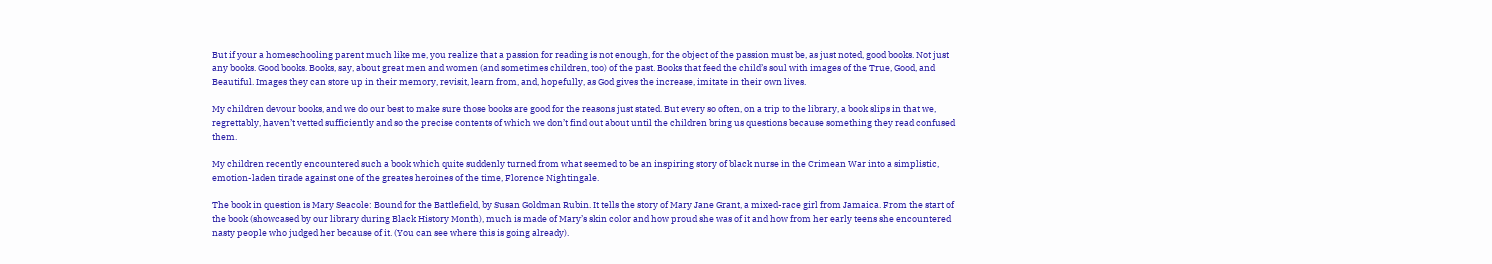But if your a homeschooling parent much like me, you realize that a passion for reading is not enough, for the object of the passion must be, as just noted, good books. Not just any books. Good books. Books, say, about great men and women (and sometimes children, too) of the past. Books that feed the child’s soul with images of the True, Good, and Beautiful. Images they can store up in their memory, revisit, learn from, and, hopefully, as God gives the increase, imitate in their own lives.

My children devour books, and we do our best to make sure those books are good for the reasons just stated. But every so often, on a trip to the library, a book slips in that we, regrettably, haven’t vetted sufficiently and so the precise contents of which we don’t find out about until the children bring us questions because something they read confused them.

My children recently encountered such a book which quite suddenly turned from what seemed to be an inspiring story of black nurse in the Crimean War into a simplistic, emotion-laden tirade against one of the greates heroines of the time, Florence Nightingale.

The book in question is Mary Seacole: Bound for the Battlefield, by Susan Goldman Rubin. It tells the story of Mary Jane Grant, a mixed-race girl from Jamaica. From the start of the book (showcased by our library during Black History Month), much is made of Mary’s skin color and how proud she was of it and how from her early teens she encountered nasty people who judged her because of it. (You can see where this is going already).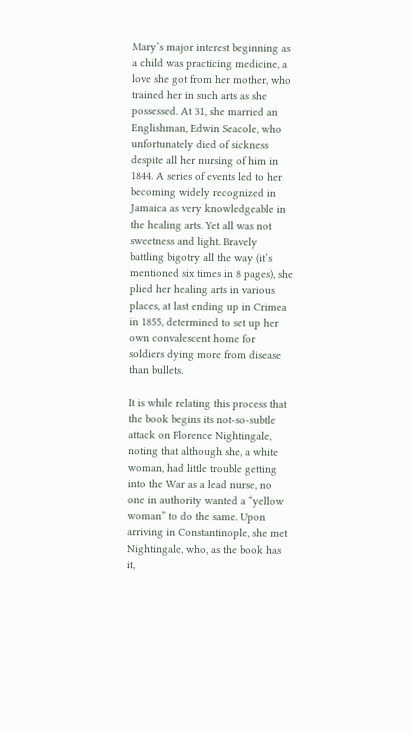Mary’s major interest beginning as a child was practicing medicine, a love she got from her mother, who trained her in such arts as she possessed. At 31, she married an Englishman, Edwin Seacole, who unfortunately died of sickness despite all her nursing of him in 1844. A series of events led to her becoming widely recognized in Jamaica as very knowledgeable in the healing arts. Yet all was not sweetness and light. Bravely battling bigotry all the way (it’s mentioned six times in 8 pages), she plied her healing arts in various places, at last ending up in Crimea in 1855, determined to set up her own convalescent home for soldiers dying more from disease than bullets.

It is while relating this process that the book begins its not-so-subtle attack on Florence Nightingale, noting that although she, a white woman, had little trouble getting into the War as a lead nurse, no one in authority wanted a “yellow woman” to do the same. Upon arriving in Constantinople, she met Nightingale, who, as the book has it,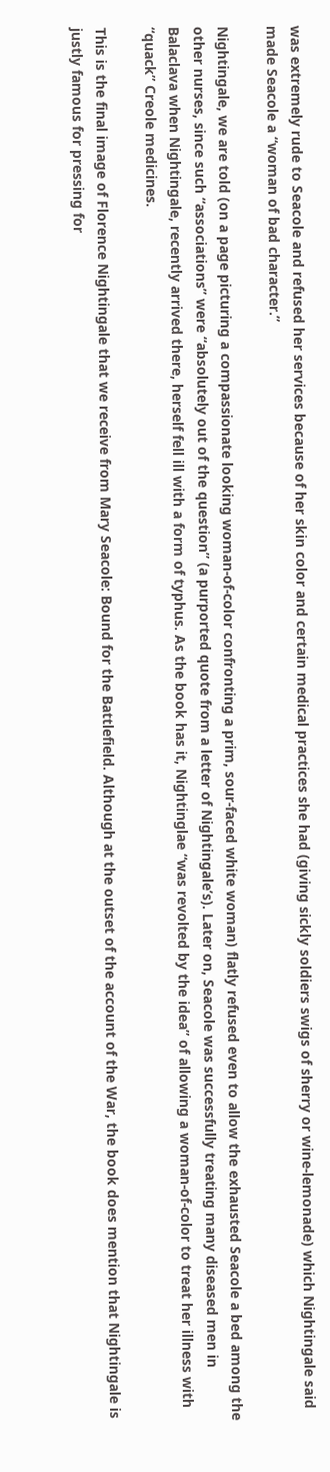was extremely rude to Seacole and refused her services because of her skin color and certain medical practices she had (giving sickly soldiers swigs of sherry or wine-lemonade) which Nightingale said made Seacole a “woman of bad character.”

Nightingale, we are told (on a page picturing a compassionate looking woman-of-color confronting a prim, sour-faced white woman) flatly refused even to allow the exhausted Seacole a bed among the other nurses, since such “associations” were “absolutely out of the question” (a purported quote from a letter of Nightingale’s). Later on, Seacole was successfully treating many diseased men in Balaclava when Nightingale, recently arrived there, herself fell ill with a form of typhus. As the book has it, Nightinglae “was revolted by the idea” of allowing a woman-of-color to treat her illness with “quack” Creole medicines.

This is the final image of Florence Nightingale that we receive from Mary Seacole: Bound for the Battlefield. Although at the outset of the account of the War, the book does mention that Nightingale is justly famous for pressing for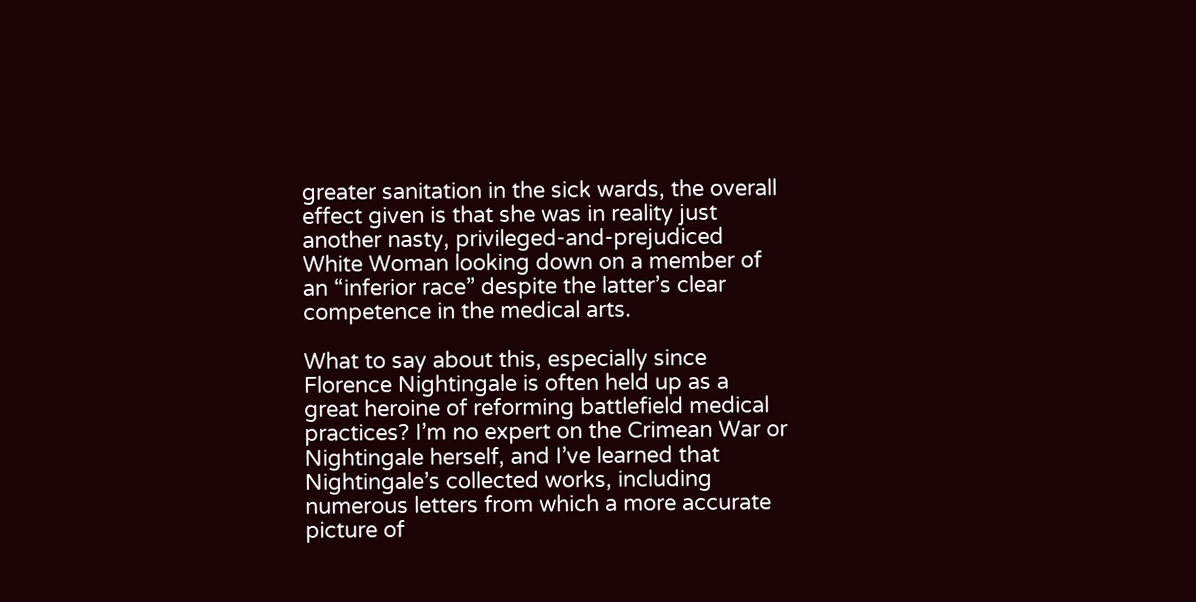greater sanitation in the sick wards, the overall effect given is that she was in reality just another nasty, privileged-and-prejudiced White Woman looking down on a member of an “inferior race” despite the latter’s clear competence in the medical arts.

What to say about this, especially since Florence Nightingale is often held up as a great heroine of reforming battlefield medical practices? I’m no expert on the Crimean War or Nightingale herself, and I’ve learned that Nightingale’s collected works, including numerous letters from which a more accurate picture of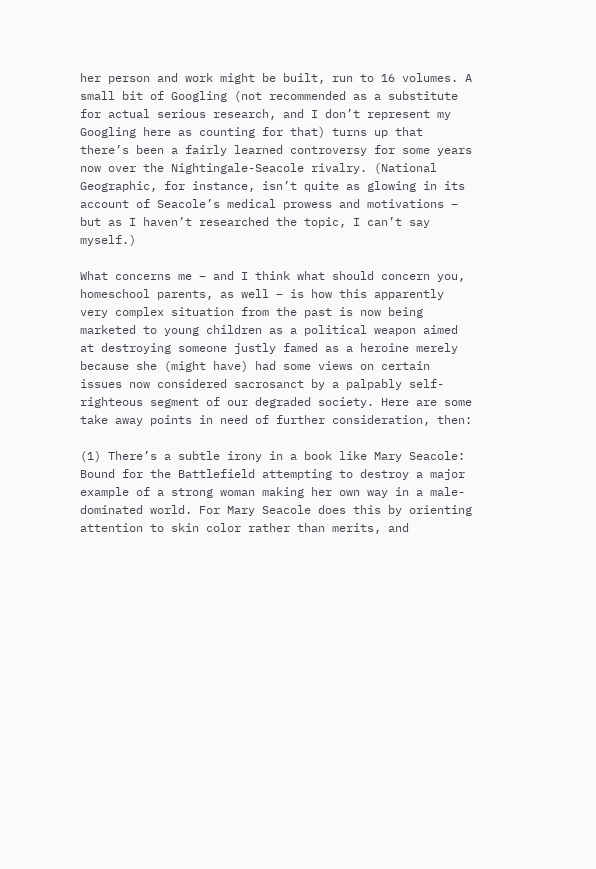her person and work might be built, run to 16 volumes. A small bit of Googling (not recommended as a substitute for actual serious research, and I don’t represent my Googling here as counting for that) turns up that there’s been a fairly learned controversy for some years now over the Nightingale-Seacole rivalry. (National Geographic, for instance, isn’t quite as glowing in its account of Seacole’s medical prowess and motivations – but as I haven’t researched the topic, I can’t say myself.)

What concerns me – and I think what should concern you, homeschool parents, as well – is how this apparently very complex situation from the past is now being marketed to young children as a political weapon aimed at destroying someone justly famed as a heroine merely because she (might have) had some views on certain issues now considered sacrosanct by a palpably self-righteous segment of our degraded society. Here are some take away points in need of further consideration, then:

(1) There’s a subtle irony in a book like Mary Seacole: Bound for the Battlefield attempting to destroy a major example of a strong woman making her own way in a male-dominated world. For Mary Seacole does this by orienting attention to skin color rather than merits, and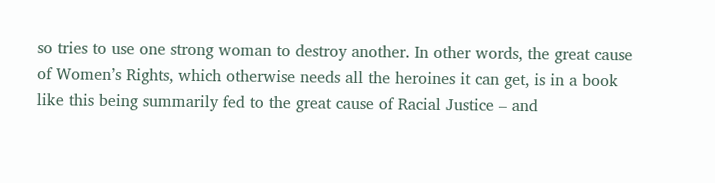so tries to use one strong woman to destroy another. In other words, the great cause of Women’s Rights, which otherwise needs all the heroines it can get, is in a book like this being summarily fed to the great cause of Racial Justice – and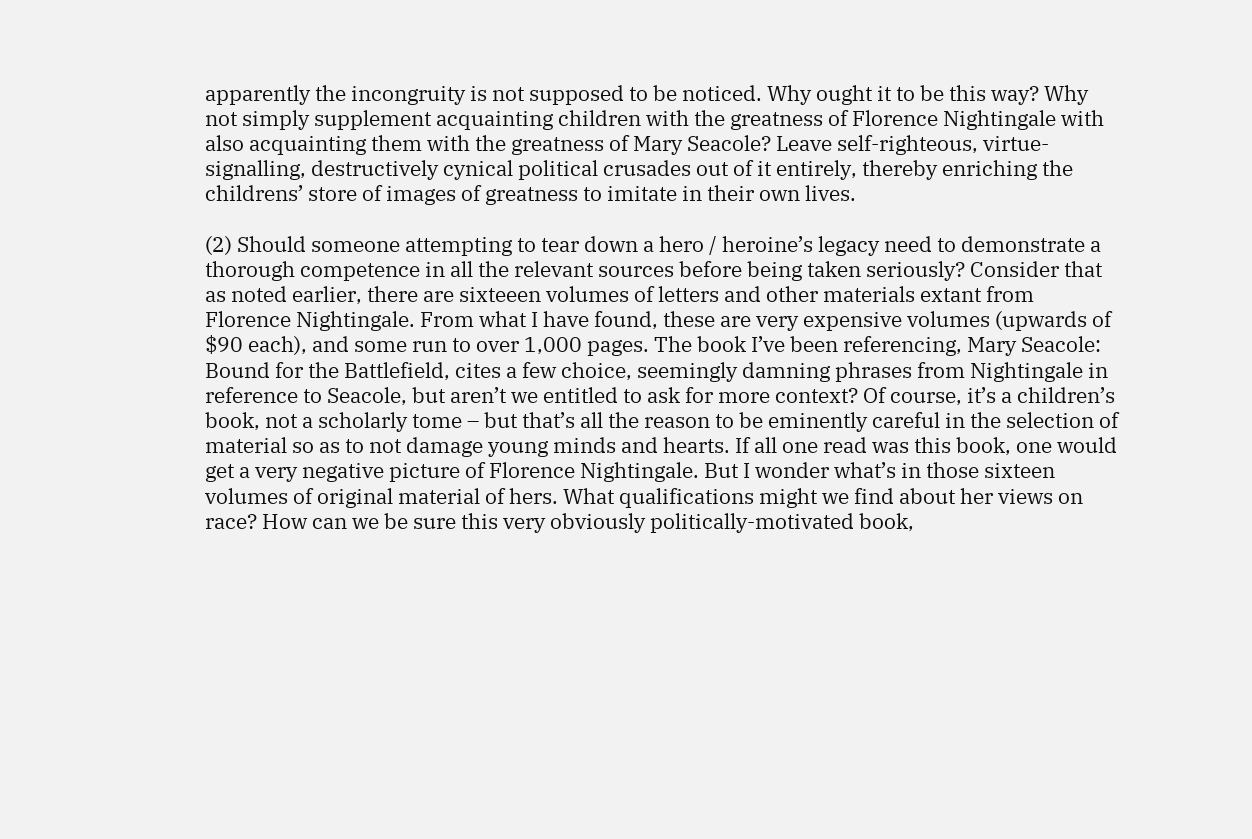apparently the incongruity is not supposed to be noticed. Why ought it to be this way? Why not simply supplement acquainting children with the greatness of Florence Nightingale with also acquainting them with the greatness of Mary Seacole? Leave self-righteous, virtue-signalling, destructively cynical political crusades out of it entirely, thereby enriching the childrens’ store of images of greatness to imitate in their own lives.

(2) Should someone attempting to tear down a hero / heroine’s legacy need to demonstrate a thorough competence in all the relevant sources before being taken seriously? Consider that as noted earlier, there are sixteeen volumes of letters and other materials extant from Florence Nightingale. From what I have found, these are very expensive volumes (upwards of $90 each), and some run to over 1,000 pages. The book I’ve been referencing, Mary Seacole: Bound for the Battlefield, cites a few choice, seemingly damning phrases from Nightingale in reference to Seacole, but aren’t we entitled to ask for more context? Of course, it’s a children’s book, not a scholarly tome – but that’s all the reason to be eminently careful in the selection of material so as to not damage young minds and hearts. If all one read was this book, one would get a very negative picture of Florence Nightingale. But I wonder what’s in those sixteen volumes of original material of hers. What qualifications might we find about her views on race? How can we be sure this very obviously politically-motivated book,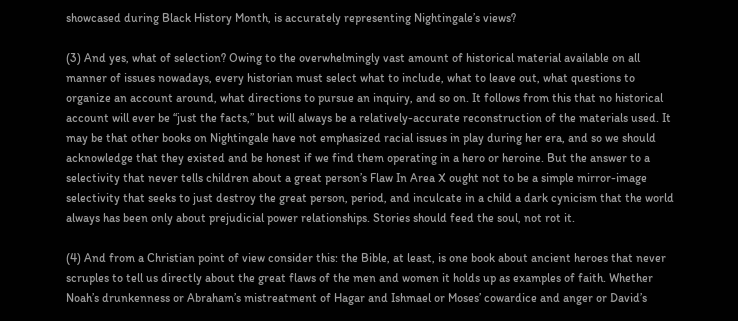showcased during Black History Month, is accurately representing Nightingale’s views?

(3) And yes, what of selection? Owing to the overwhelmingly vast amount of historical material available on all manner of issues nowadays, every historian must select what to include, what to leave out, what questions to organize an account around, what directions to pursue an inquiry, and so on. It follows from this that no historical account will ever be “just the facts,” but will always be a relatively-accurate reconstruction of the materials used. It may be that other books on Nightingale have not emphasized racial issues in play during her era, and so we should acknowledge that they existed and be honest if we find them operating in a hero or heroine. But the answer to a selectivity that never tells children about a great person’s Flaw In Area X ought not to be a simple mirror-image selectivity that seeks to just destroy the great person, period, and inculcate in a child a dark cynicism that the world always has been only about prejudicial power relationships. Stories should feed the soul, not rot it.

(4) And from a Christian point of view consider this: the Bible, at least, is one book about ancient heroes that never scruples to tell us directly about the great flaws of the men and women it holds up as examples of faith. Whether Noah’s drunkenness or Abraham’s mistreatment of Hagar and Ishmael or Moses’ cowardice and anger or David’s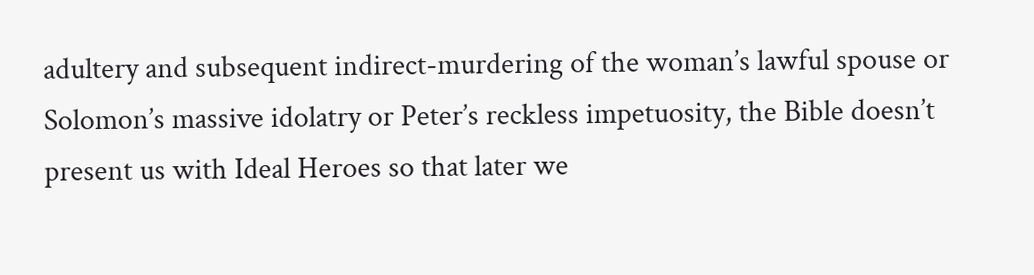adultery and subsequent indirect-murdering of the woman’s lawful spouse or Solomon’s massive idolatry or Peter’s reckless impetuosity, the Bible doesn’t present us with Ideal Heroes so that later we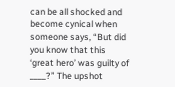can be all shocked and become cynical when someone says, “But did you know that this ‘great hero’ was guilty of ____?” The upshot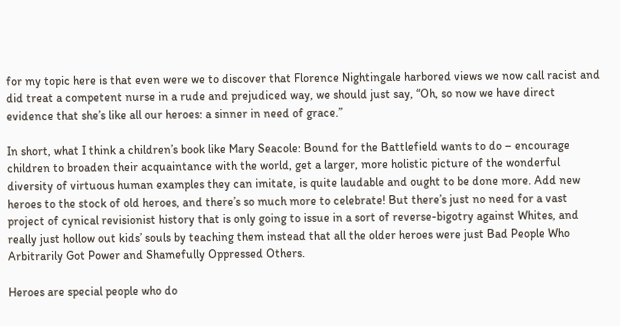for my topic here is that even were we to discover that Florence Nightingale harbored views we now call racist and did treat a competent nurse in a rude and prejudiced way, we should just say, “Oh, so now we have direct evidence that she’s like all our heroes: a sinner in need of grace.”

In short, what I think a children’s book like Mary Seacole: Bound for the Battlefield wants to do – encourage children to broaden their acquaintance with the world, get a larger, more holistic picture of the wonderful diversity of virtuous human examples they can imitate, is quite laudable and ought to be done more. Add new heroes to the stock of old heroes, and there’s so much more to celebrate! But there’s just no need for a vast project of cynical revisionist history that is only going to issue in a sort of reverse-bigotry against Whites, and really just hollow out kids’ souls by teaching them instead that all the older heroes were just Bad People Who Arbitrarily Got Power and Shamefully Oppressed Others.

Heroes are special people who do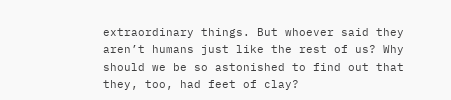extraordinary things. But whoever said they aren’t humans just like the rest of us? Why should we be so astonished to find out that they, too, had feet of clay?